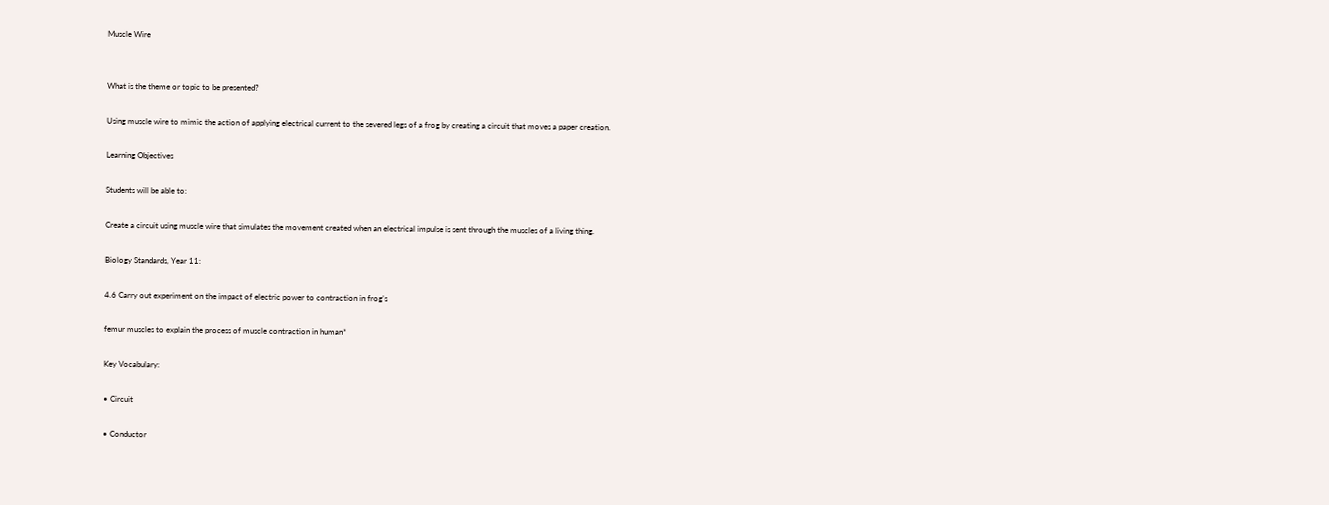Muscle Wire


What is the theme or topic to be presented?

Using muscle wire to mimic the action of applying electrical current to the severed legs of a frog by creating a circuit that moves a paper creation.

Learning Objectives

Students will be able to:

Create a circuit using muscle wire that simulates the movement created when an electrical impulse is sent through the muscles of a living thing.

Biology Standards, Year 11:

4.6 Carry out experiment on the impact of electric power to contraction in frog’s

femur muscles to explain the process of muscle contraction in human*

Key Vocabulary:

• Circuit

• Conductor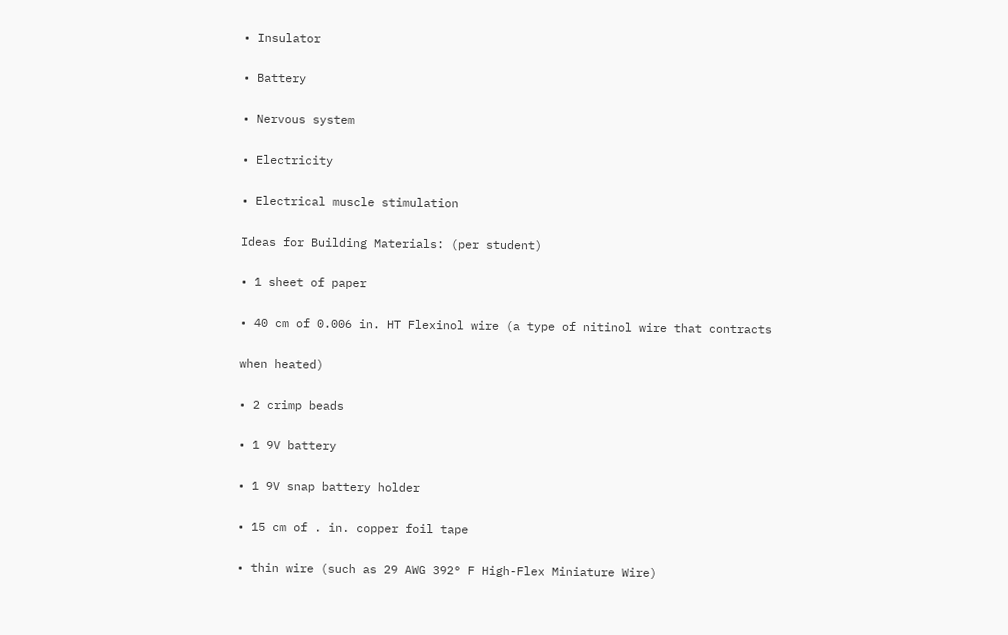• Insulator

• Battery

• Nervous system

• Electricity

• Electrical muscle stimulation

Ideas for Building Materials: (per student)

• 1 sheet of paper

• 40 cm of 0.006 in. HT Flexinol wire (a type of nitinol wire that contracts

when heated)

• 2 crimp beads

• 1 9V battery

• 1 9V snap battery holder

• 15 cm of . in. copper foil tape

• thin wire (such as 29 AWG 392° F High-Flex Miniature Wire)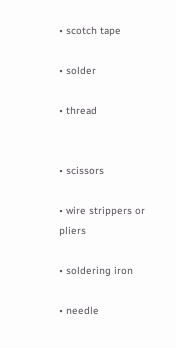• scotch tape

• solder

• thread


• scissors

• wire strippers or pliers

• soldering iron

• needle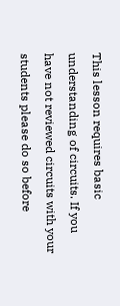This lesson requires basic understanding of circuits. If you have not reviewed circuits with your students please do so before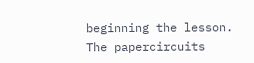beginning the lesson. The papercircuits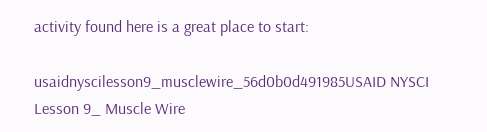activity found here is a great place to start:

usaidnyscilesson9_musclewire_56d0b0d491985USAID NYSCI Lesson 9_ Muscle Wire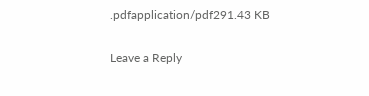.pdfapplication/pdf291.43 KB

Leave a Reply